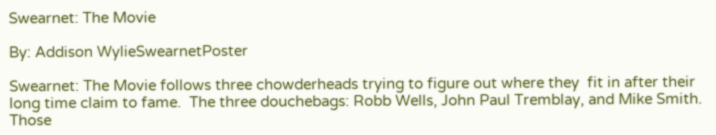Swearnet: The Movie

By: Addison WylieSwearnetPoster

Swearnet: The Movie follows three chowderheads trying to figure out where they  fit in after their long time claim to fame.  The three douchebags: Robb Wells, John Paul Tremblay, and Mike Smith.  Those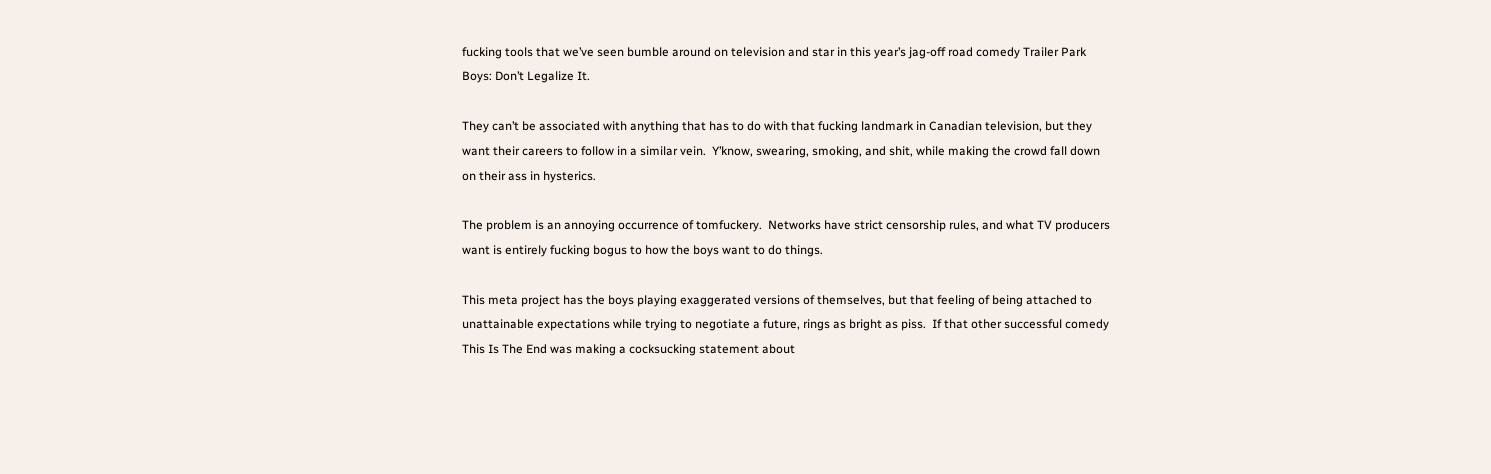fucking tools that we’ve seen bumble around on television and star in this year’s jag-off road comedy Trailer Park Boys: Don’t Legalize It.

They can’t be associated with anything that has to do with that fucking landmark in Canadian television, but they want their careers to follow in a similar vein.  Y’know, swearing, smoking, and shit, while making the crowd fall down on their ass in hysterics.

The problem is an annoying occurrence of tomfuckery.  Networks have strict censorship rules, and what TV producers want is entirely fucking bogus to how the boys want to do things.

This meta project has the boys playing exaggerated versions of themselves, but that feeling of being attached to unattainable expectations while trying to negotiate a future, rings as bright as piss.  If that other successful comedy This Is The End was making a cocksucking statement about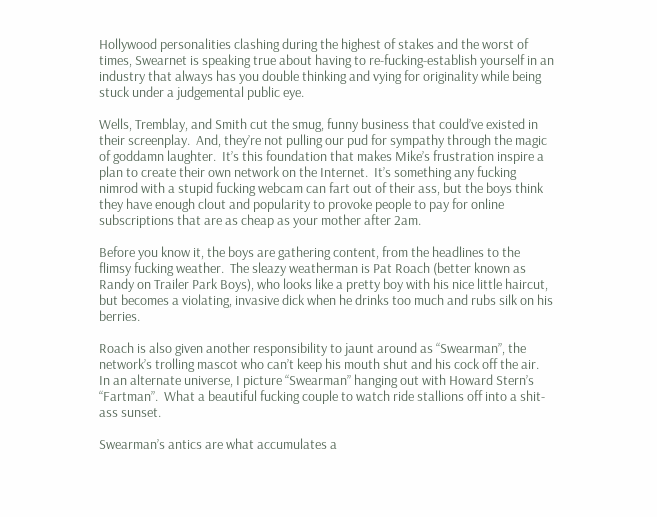Hollywood personalities clashing during the highest of stakes and the worst of times, Swearnet is speaking true about having to re-fucking-establish yourself in an industry that always has you double thinking and vying for originality while being stuck under a judgemental public eye.

Wells, Tremblay, and Smith cut the smug, funny business that could’ve existed in their screenplay.  And, they’re not pulling our pud for sympathy through the magic of goddamn laughter.  It’s this foundation that makes Mike’s frustration inspire a plan to create their own network on the Internet.  It’s something any fucking nimrod with a stupid fucking webcam can fart out of their ass, but the boys think they have enough clout and popularity to provoke people to pay for online subscriptions that are as cheap as your mother after 2am.

Before you know it, the boys are gathering content, from the headlines to the flimsy fucking weather.  The sleazy weatherman is Pat Roach (better known as Randy on Trailer Park Boys), who looks like a pretty boy with his nice little haircut, but becomes a violating, invasive dick when he drinks too much and rubs silk on his berries.

Roach is also given another responsibility to jaunt around as “Swearman”, the network’s trolling mascot who can’t keep his mouth shut and his cock off the air.  In an alternate universe, I picture “Swearman” hanging out with Howard Stern’s “Fartman”.  What a beautiful fucking couple to watch ride stallions off into a shit-ass sunset.

Swearman’s antics are what accumulates a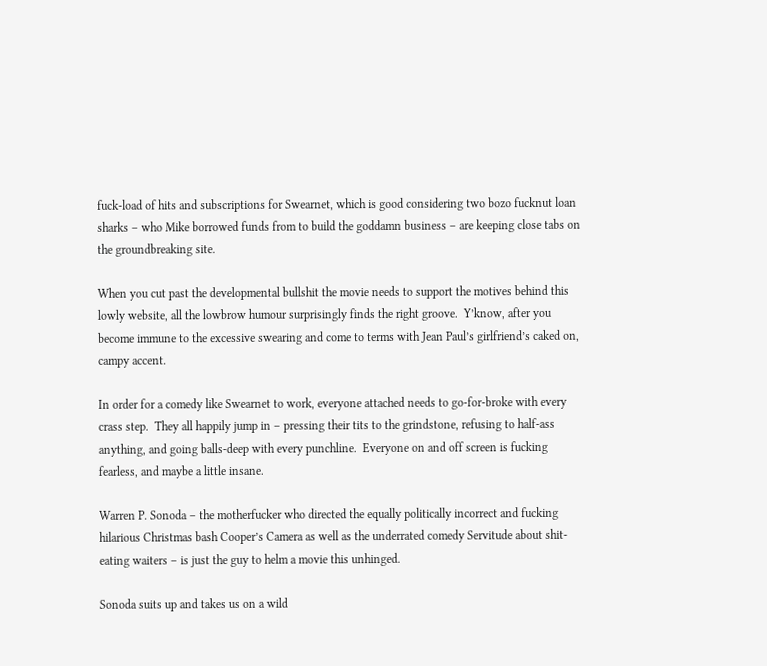fuck-load of hits and subscriptions for Swearnet, which is good considering two bozo fucknut loan sharks – who Mike borrowed funds from to build the goddamn business – are keeping close tabs on the groundbreaking site.

When you cut past the developmental bullshit the movie needs to support the motives behind this lowly website, all the lowbrow humour surprisingly finds the right groove.  Y’know, after you become immune to the excessive swearing and come to terms with Jean Paul’s girlfriend’s caked on, campy accent.

In order for a comedy like Swearnet to work, everyone attached needs to go-for-broke with every crass step.  They all happily jump in – pressing their tits to the grindstone, refusing to half-ass anything, and going balls-deep with every punchline.  Everyone on and off screen is fucking fearless, and maybe a little insane.

Warren P. Sonoda – the motherfucker who directed the equally politically incorrect and fucking hilarious Christmas bash Cooper’s Camera as well as the underrated comedy Servitude about shit-eating waiters – is just the guy to helm a movie this unhinged.

Sonoda suits up and takes us on a wild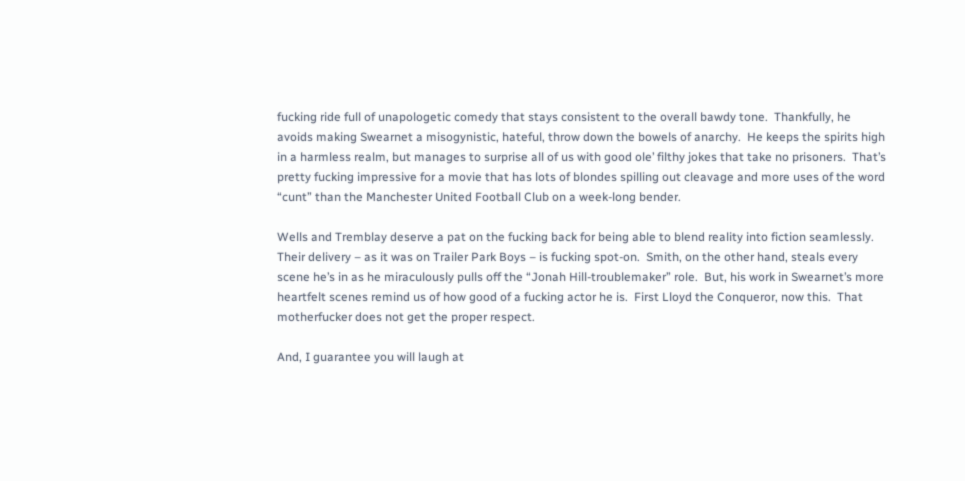fucking ride full of unapologetic comedy that stays consistent to the overall bawdy tone.  Thankfully, he avoids making Swearnet a misogynistic, hateful, throw down the bowels of anarchy.  He keeps the spirits high in a harmless realm, but manages to surprise all of us with good ole’ filthy jokes that take no prisoners.  That’s pretty fucking impressive for a movie that has lots of blondes spilling out cleavage and more uses of the word “cunt” than the Manchester United Football Club on a week-long bender.

Wells and Tremblay deserve a pat on the fucking back for being able to blend reality into fiction seamlessly.  Their delivery – as it was on Trailer Park Boys – is fucking spot-on.  Smith, on the other hand, steals every scene he’s in as he miraculously pulls off the “Jonah Hill-troublemaker” role.  But, his work in Swearnet’s more heartfelt scenes remind us of how good of a fucking actor he is.  First Lloyd the Conqueror, now this.  That motherfucker does not get the proper respect.

And, I guarantee you will laugh at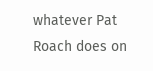whatever Pat Roach does on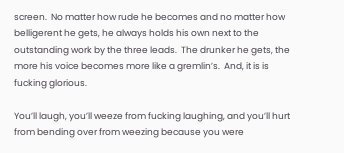screen.  No matter how rude he becomes and no matter how belligerent he gets, he always holds his own next to the outstanding work by the three leads.  The drunker he gets, the more his voice becomes more like a gremlin’s.  And, it is is fucking glorious.

You’ll laugh, you’ll weeze from fucking laughing, and you’ll hurt from bending over from weezing because you were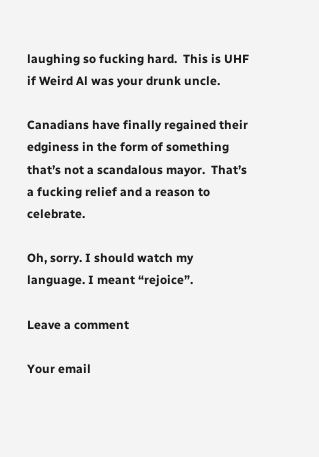laughing so fucking hard.  This is UHF if Weird Al was your drunk uncle.

Canadians have finally regained their edginess in the form of something that’s not a scandalous mayor.  That’s a fucking relief and a reason to celebrate.

Oh, sorry. I should watch my language. I meant “rejoice”.

Leave a comment

Your email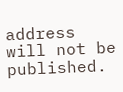address will not be published.